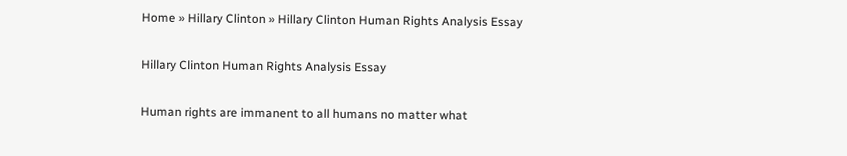Home » Hillary Clinton » Hillary Clinton Human Rights Analysis Essay

Hillary Clinton Human Rights Analysis Essay

Human rights are immanent to all humans no matter what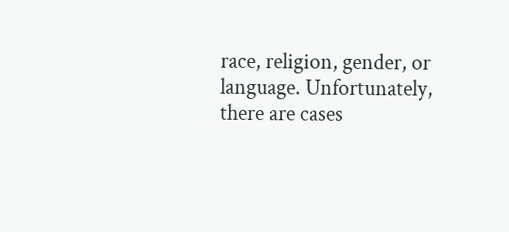race, religion, gender, or language. Unfortunately, there are cases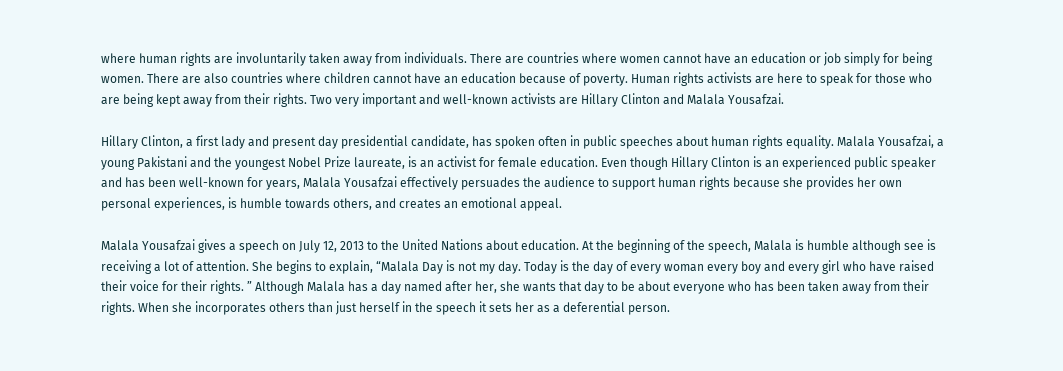where human rights are involuntarily taken away from individuals. There are countries where women cannot have an education or job simply for being women. There are also countries where children cannot have an education because of poverty. Human rights activists are here to speak for those who are being kept away from their rights. Two very important and well-known activists are Hillary Clinton and Malala Yousafzai.

Hillary Clinton, a first lady and present day presidential candidate, has spoken often in public speeches about human rights equality. Malala Yousafzai, a young Pakistani and the youngest Nobel Prize laureate, is an activist for female education. Even though Hillary Clinton is an experienced public speaker and has been well-known for years, Malala Yousafzai effectively persuades the audience to support human rights because she provides her own personal experiences, is humble towards others, and creates an emotional appeal.

Malala Yousafzai gives a speech on July 12, 2013 to the United Nations about education. At the beginning of the speech, Malala is humble although see is receiving a lot of attention. She begins to explain, “Malala Day is not my day. Today is the day of every woman every boy and every girl who have raised their voice for their rights. ” Although Malala has a day named after her, she wants that day to be about everyone who has been taken away from their rights. When she incorporates others than just herself in the speech it sets her as a deferential person.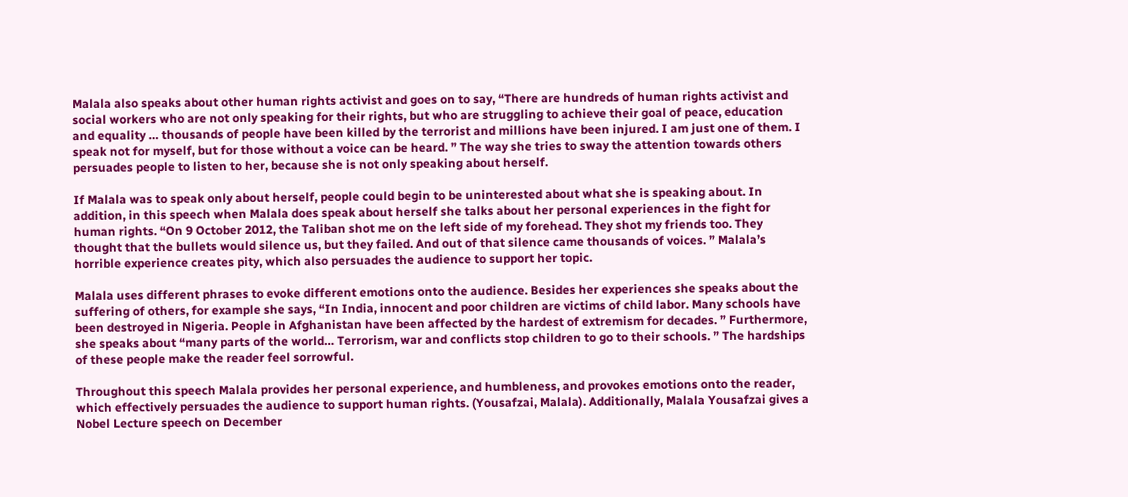Malala also speaks about other human rights activist and goes on to say, “There are hundreds of human rights activist and social workers who are not only speaking for their rights, but who are struggling to achieve their goal of peace, education and equality … thousands of people have been killed by the terrorist and millions have been injured. I am just one of them. I speak not for myself, but for those without a voice can be heard. ” The way she tries to sway the attention towards others persuades people to listen to her, because she is not only speaking about herself.

If Malala was to speak only about herself, people could begin to be uninterested about what she is speaking about. In addition, in this speech when Malala does speak about herself she talks about her personal experiences in the fight for human rights. “On 9 October 2012, the Taliban shot me on the left side of my forehead. They shot my friends too. They thought that the bullets would silence us, but they failed. And out of that silence came thousands of voices. ” Malala’s horrible experience creates pity, which also persuades the audience to support her topic.

Malala uses different phrases to evoke different emotions onto the audience. Besides her experiences she speaks about the suffering of others, for example she says, “In India, innocent and poor children are victims of child labor. Many schools have been destroyed in Nigeria. People in Afghanistan have been affected by the hardest of extremism for decades. ” Furthermore, she speaks about “many parts of the world… Terrorism, war and conflicts stop children to go to their schools. ” The hardships of these people make the reader feel sorrowful.

Throughout this speech Malala provides her personal experience, and humbleness, and provokes emotions onto the reader, which effectively persuades the audience to support human rights. (Yousafzai, Malala). Additionally, Malala Yousafzai gives a Nobel Lecture speech on December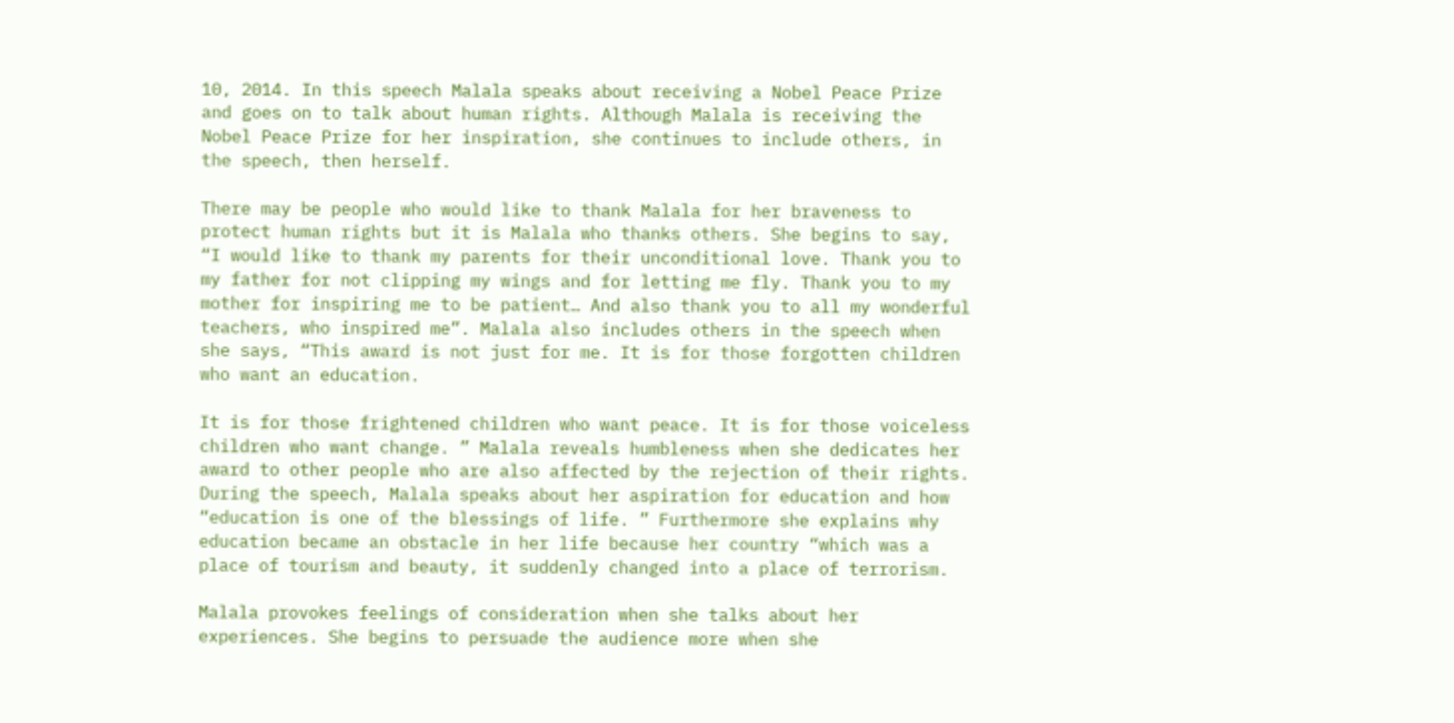10, 2014. In this speech Malala speaks about receiving a Nobel Peace Prize and goes on to talk about human rights. Although Malala is receiving the Nobel Peace Prize for her inspiration, she continues to include others, in the speech, then herself.

There may be people who would like to thank Malala for her braveness to protect human rights but it is Malala who thanks others. She begins to say, “I would like to thank my parents for their unconditional love. Thank you to my father for not clipping my wings and for letting me fly. Thank you to my mother for inspiring me to be patient… And also thank you to all my wonderful teachers, who inspired me”. Malala also includes others in the speech when she says, “This award is not just for me. It is for those forgotten children who want an education.

It is for those frightened children who want peace. It is for those voiceless children who want change. ” Malala reveals humbleness when she dedicates her award to other people who are also affected by the rejection of their rights. During the speech, Malala speaks about her aspiration for education and how “education is one of the blessings of life. ” Furthermore she explains why education became an obstacle in her life because her country “which was a place of tourism and beauty, it suddenly changed into a place of terrorism.

Malala provokes feelings of consideration when she talks about her experiences. She begins to persuade the audience more when she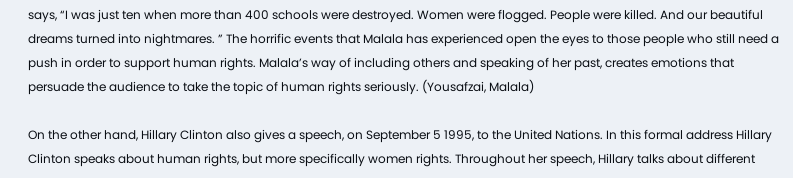says, “I was just ten when more than 400 schools were destroyed. Women were flogged. People were killed. And our beautiful dreams turned into nightmares. ” The horrific events that Malala has experienced open the eyes to those people who still need a push in order to support human rights. Malala’s way of including others and speaking of her past, creates emotions that persuade the audience to take the topic of human rights seriously. (Yousafzai, Malala)

On the other hand, Hillary Clinton also gives a speech, on September 5 1995, to the United Nations. In this formal address Hillary Clinton speaks about human rights, but more specifically women rights. Throughout her speech, Hillary talks about different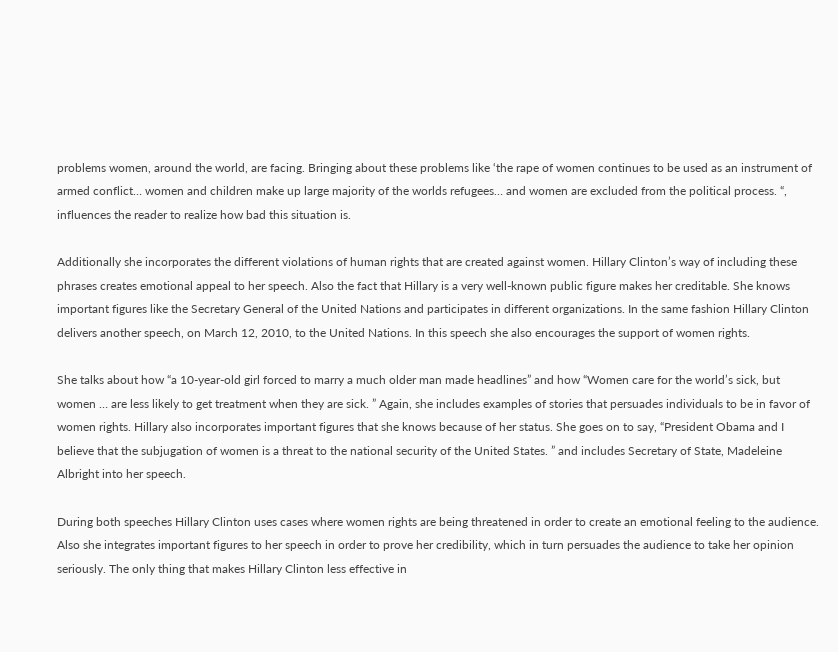problems women, around the world, are facing. Bringing about these problems like ‘the rape of women continues to be used as an instrument of armed conflict… women and children make up large majority of the worlds refugees… and women are excluded from the political process. “, influences the reader to realize how bad this situation is.

Additionally she incorporates the different violations of human rights that are created against women. Hillary Clinton’s way of including these phrases creates emotional appeal to her speech. Also the fact that Hillary is a very well-known public figure makes her creditable. She knows important figures like the Secretary General of the United Nations and participates in different organizations. In the same fashion Hillary Clinton delivers another speech, on March 12, 2010, to the United Nations. In this speech she also encourages the support of women rights.

She talks about how “a 10-year-old girl forced to marry a much older man made headlines” and how “Women care for the world’s sick, but women … are less likely to get treatment when they are sick. ” Again, she includes examples of stories that persuades individuals to be in favor of women rights. Hillary also incorporates important figures that she knows because of her status. She goes on to say, “President Obama and I believe that the subjugation of women is a threat to the national security of the United States. ” and includes Secretary of State, Madeleine Albright into her speech.

During both speeches Hillary Clinton uses cases where women rights are being threatened in order to create an emotional feeling to the audience. Also she integrates important figures to her speech in order to prove her credibility, which in turn persuades the audience to take her opinion seriously. The only thing that makes Hillary Clinton less effective in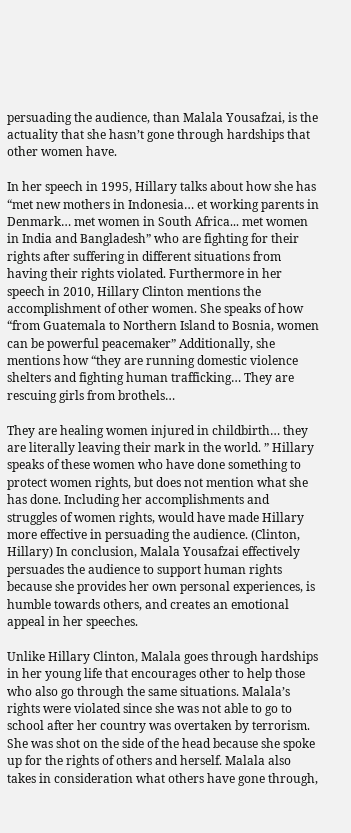persuading the audience, than Malala Yousafzai, is the actuality that she hasn’t gone through hardships that other women have.

In her speech in 1995, Hillary talks about how she has “met new mothers in Indonesia… et working parents in Denmark… met women in South Africa... met women in India and Bangladesh” who are fighting for their rights after suffering in different situations from having their rights violated. Furthermore in her speech in 2010, Hillary Clinton mentions the accomplishment of other women. She speaks of how “from Guatemala to Northern Island to Bosnia, women can be powerful peacemaker” Additionally, she mentions how “they are running domestic violence shelters and fighting human trafficking… They are rescuing girls from brothels…

They are healing women injured in childbirth… they are literally leaving their mark in the world. ” Hillary speaks of these women who have done something to protect women rights, but does not mention what she has done. Including her accomplishments and struggles of women rights, would have made Hillary more effective in persuading the audience. (Clinton, Hillary) In conclusion, Malala Yousafzai effectively persuades the audience to support human rights because she provides her own personal experiences, is humble towards others, and creates an emotional appeal in her speeches.

Unlike Hillary Clinton, Malala goes through hardships in her young life that encourages other to help those who also go through the same situations. Malala’s rights were violated since she was not able to go to school after her country was overtaken by terrorism. She was shot on the side of the head because she spoke up for the rights of others and herself. Malala also takes in consideration what others have gone through,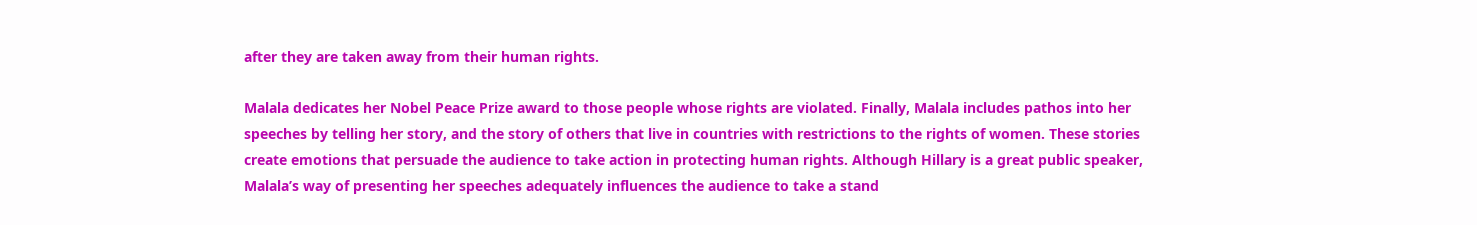after they are taken away from their human rights.

Malala dedicates her Nobel Peace Prize award to those people whose rights are violated. Finally, Malala includes pathos into her speeches by telling her story, and the story of others that live in countries with restrictions to the rights of women. These stories create emotions that persuade the audience to take action in protecting human rights. Although Hillary is a great public speaker, Malala’s way of presenting her speeches adequately influences the audience to take a stand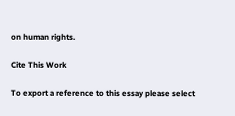on human rights.

Cite This Work

To export a reference to this essay please select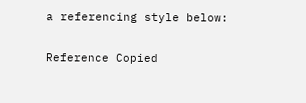a referencing style below:

Reference Copied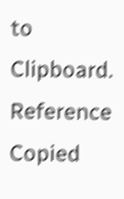to Clipboard.
Reference Copied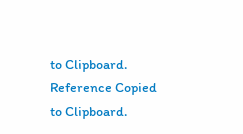to Clipboard.
Reference Copied to Clipboard.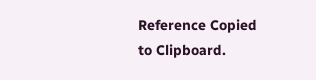Reference Copied to Clipboard.